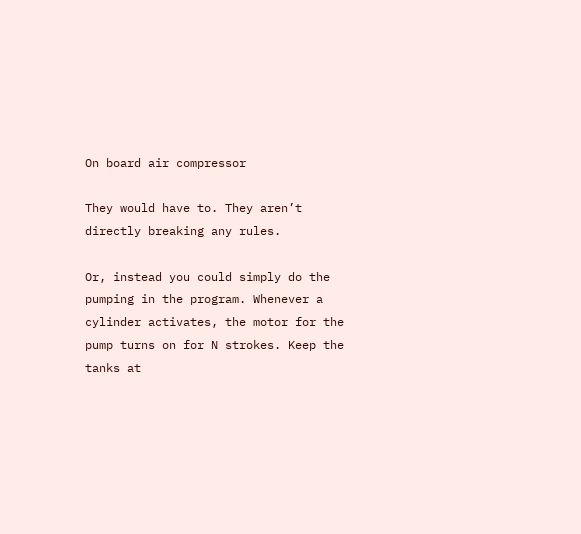On board air compressor

They would have to. They aren’t directly breaking any rules.

Or, instead you could simply do the pumping in the program. Whenever a cylinder activates, the motor for the pump turns on for N strokes. Keep the tanks at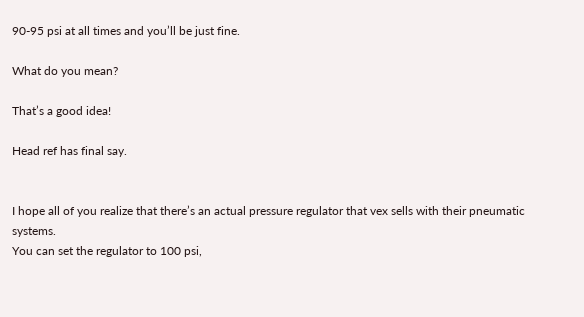90-95 psi at all times and you’ll be just fine.

What do you mean?

That’s a good idea!

Head ref has final say.


I hope all of you realize that there’s an actual pressure regulator that vex sells with their pneumatic systems.
You can set the regulator to 100 psi,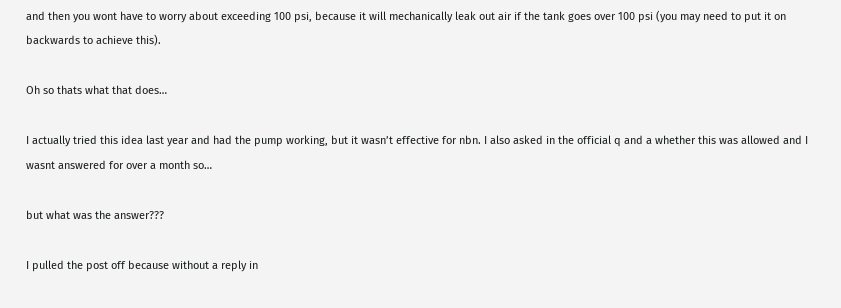and then you wont have to worry about exceeding 100 psi, because it will mechanically leak out air if the tank goes over 100 psi (you may need to put it on backwards to achieve this).

Oh so thats what that does…

I actually tried this idea last year and had the pump working, but it wasn’t effective for nbn. I also asked in the official q and a whether this was allowed and I wasnt answered for over a month so…

but what was the answer???

I pulled the post off because without a reply in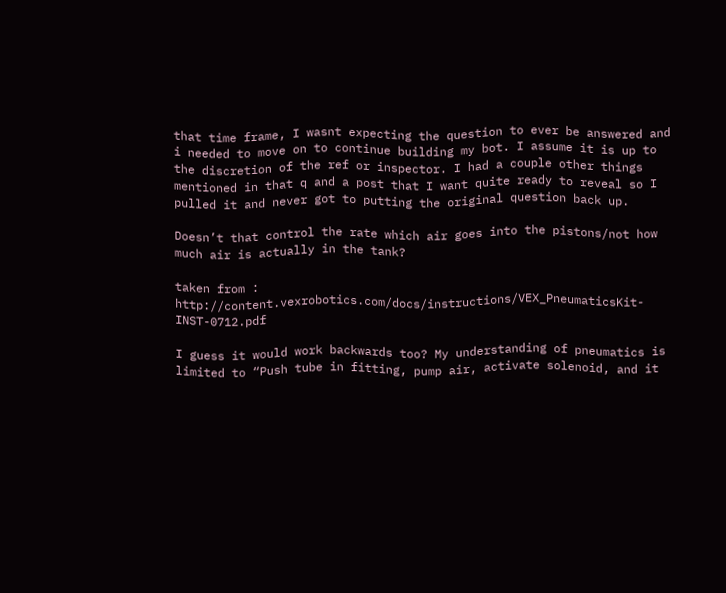that time frame, I wasnt expecting the question to ever be answered and i needed to move on to continue building my bot. I assume it is up to the discretion of the ref or inspector. I had a couple other things mentioned in that q and a post that I want quite ready to reveal so I pulled it and never got to putting the original question back up.

Doesn’t that control the rate which air goes into the pistons/not how much air is actually in the tank?

taken from : http://content.vexrobotics.com/docs/instructions/VEX_PneumaticsKit-INST-0712.pdf

I guess it would work backwards too? My understanding of pneumatics is limited to “Push tube in fitting, pump air, activate solenoid, and it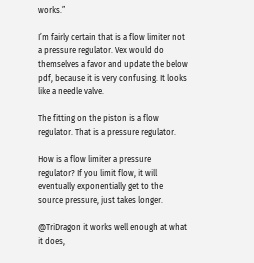works.”

I’m fairly certain that is a flow limiter not a pressure regulator. Vex would do themselves a favor and update the below pdf, because it is very confusing. It looks like a needle valve.

The fitting on the piston is a flow regulator. That is a pressure regulator.

How is a flow limiter a pressure regulator? If you limit flow, it will eventually exponentially get to the source pressure, just takes longer.

@TriDragon it works well enough at what it does,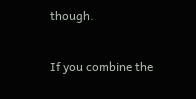though.

If you combine the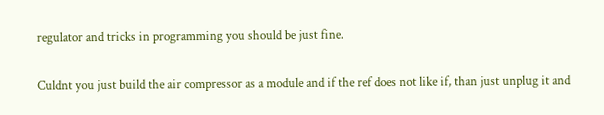regulator and tricks in programming you should be just fine.

Culdnt you just build the air compressor as a module and if the ref does not like if, than just unplug it and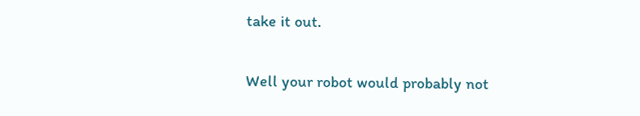take it out.

Well your robot would probably not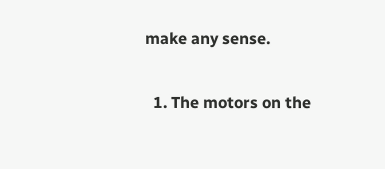make any sense.

  1. The motors on the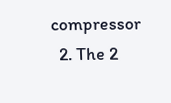compressor
  2. The 2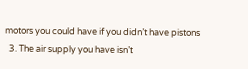motors you could have if you didn’t have pistons
  3. The air supply you have isn’t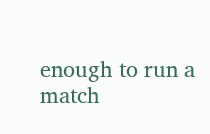enough to run a match